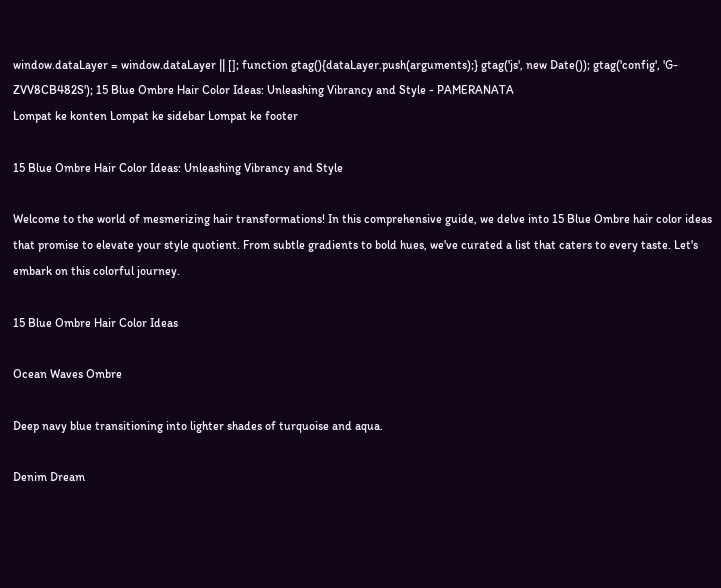window.dataLayer = window.dataLayer || []; function gtag(){dataLayer.push(arguments);} gtag('js', new Date()); gtag('config', 'G-ZVV8CB482S'); 15 Blue Ombre Hair Color Ideas: Unleashing Vibrancy and Style - PAMERANATA
Lompat ke konten Lompat ke sidebar Lompat ke footer

15 Blue Ombre Hair Color Ideas: Unleashing Vibrancy and Style

Welcome to the world of mesmerizing hair transformations! In this comprehensive guide, we delve into 15 Blue Ombre hair color ideas that promise to elevate your style quotient. From subtle gradients to bold hues, we've curated a list that caters to every taste. Let's embark on this colorful journey.

15 Blue Ombre Hair Color Ideas

Ocean Waves Ombre

Deep navy blue transitioning into lighter shades of turquoise and aqua.

Denim Dream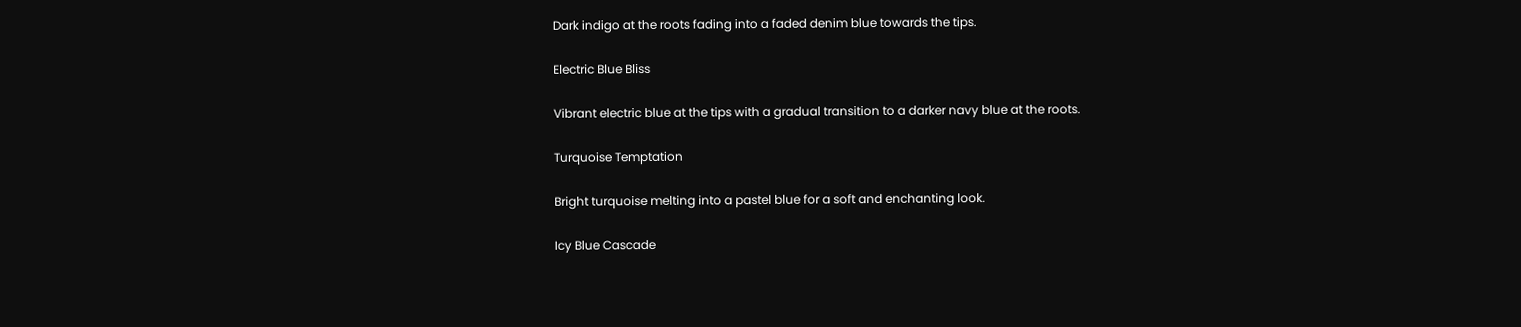Dark indigo at the roots fading into a faded denim blue towards the tips.

Electric Blue Bliss

Vibrant electric blue at the tips with a gradual transition to a darker navy blue at the roots.

Turquoise Temptation

Bright turquoise melting into a pastel blue for a soft and enchanting look.

Icy Blue Cascade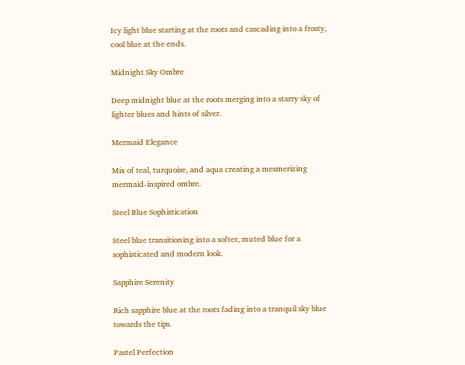Icy light blue starting at the roots and cascading into a frosty, cool blue at the ends.

Midnight Sky Ombre

Deep midnight blue at the roots merging into a starry sky of lighter blues and hints of silver.

Mermaid Elegance

Mix of teal, turquoise, and aqua creating a mesmerizing mermaid-inspired ombre.

Steel Blue Sophistication

Steel blue transitioning into a softer, muted blue for a sophisticated and modern look.

Sapphire Serenity

Rich sapphire blue at the roots fading into a tranquil sky blue towards the tips.

Pastel Perfection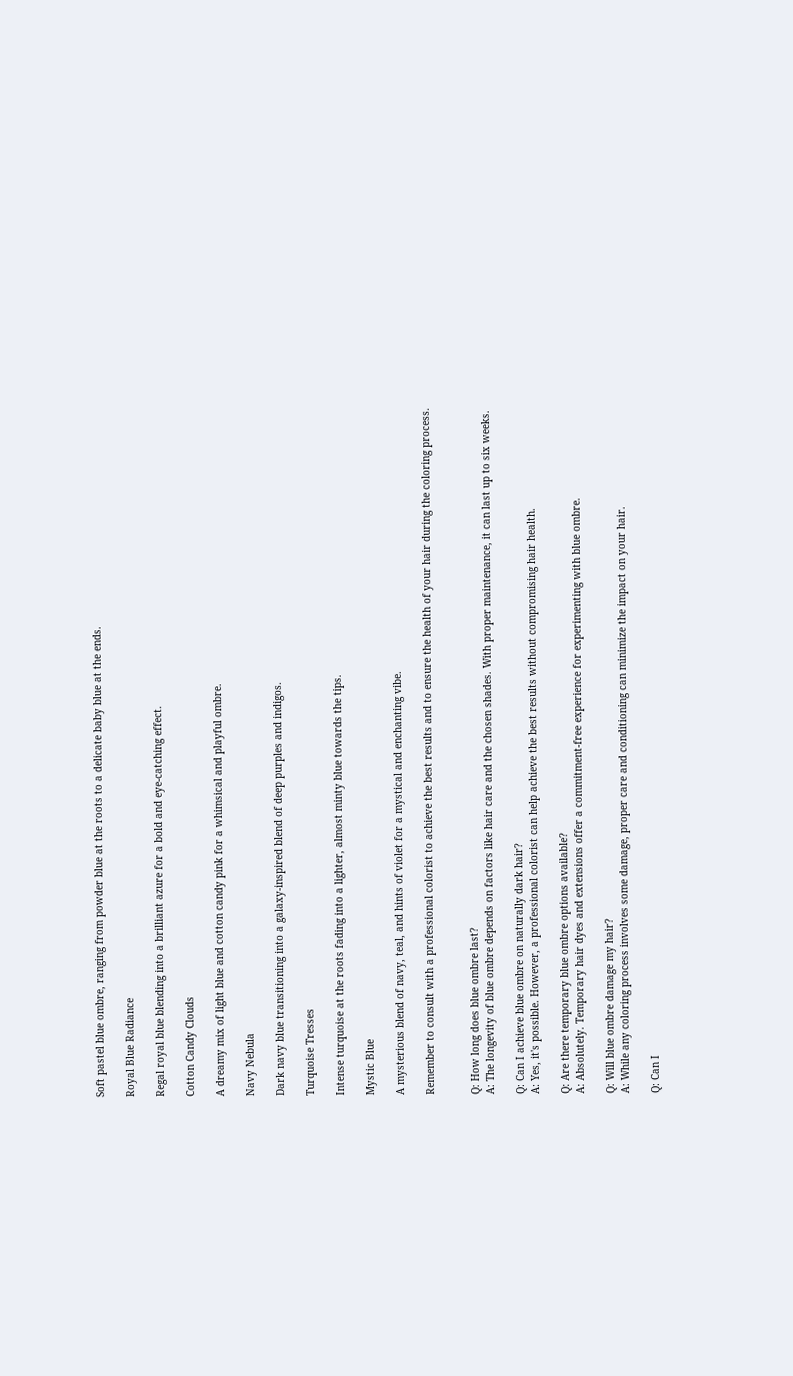Soft pastel blue ombre, ranging from powder blue at the roots to a delicate baby blue at the ends.

Royal Blue Radiance

Regal royal blue blending into a brilliant azure for a bold and eye-catching effect.

Cotton Candy Clouds

A dreamy mix of light blue and cotton candy pink for a whimsical and playful ombre.

Navy Nebula

Dark navy blue transitioning into a galaxy-inspired blend of deep purples and indigos.

Turquoise Tresses

Intense turquoise at the roots fading into a lighter, almost minty blue towards the tips.

Mystic Blue

A mysterious blend of navy, teal, and hints of violet for a mystical and enchanting vibe.

Remember to consult with a professional colorist to achieve the best results and to ensure the health of your hair during the coloring process.


Q: How long does blue ombre last?
A: The longevity of blue ombre depends on factors like hair care and the chosen shades. With proper maintenance, it can last up to six weeks.

Q: Can I achieve blue ombre on naturally dark hair?
A: Yes, it's possible. However, a professional colorist can help achieve the best results without compromising hair health.

Q: Are there temporary blue ombre options available?
A: Absolutely. Temporary hair dyes and extensions offer a commitment-free experience for experimenting with blue ombre.

Q: Will blue ombre damage my hair?
A: While any coloring process involves some damage, proper care and conditioning can minimize the impact on your hair.

Q: Can I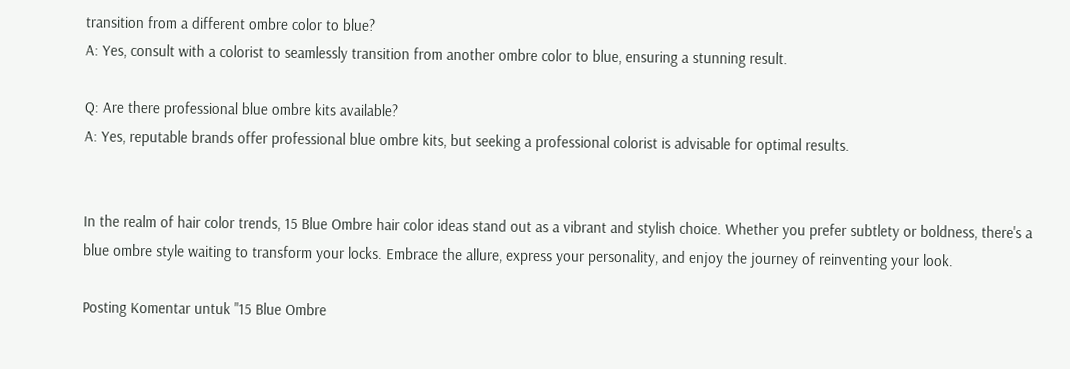transition from a different ombre color to blue?
A: Yes, consult with a colorist to seamlessly transition from another ombre color to blue, ensuring a stunning result.

Q: Are there professional blue ombre kits available?
A: Yes, reputable brands offer professional blue ombre kits, but seeking a professional colorist is advisable for optimal results.


In the realm of hair color trends, 15 Blue Ombre hair color ideas stand out as a vibrant and stylish choice. Whether you prefer subtlety or boldness, there's a blue ombre style waiting to transform your locks. Embrace the allure, express your personality, and enjoy the journey of reinventing your look.

Posting Komentar untuk "15 Blue Ombre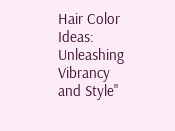Hair Color Ideas: Unleashing Vibrancy and Style"